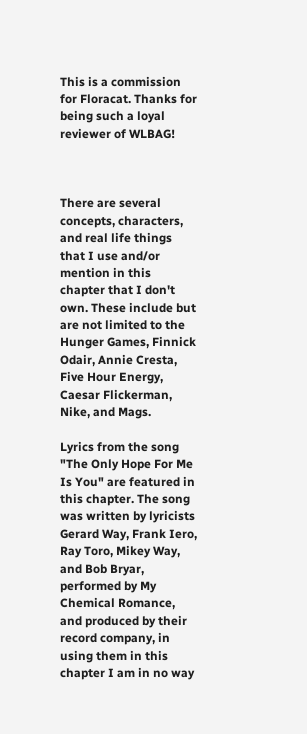This is a commission for Floracat. Thanks for being such a loyal reviewer of WLBAG!



There are several concepts, characters, and real life things that I use and/or mention in this chapter that I don't own. These include but are not limited to the Hunger Games, Finnick Odair, Annie Cresta, Five Hour Energy, Caesar Flickerman, Nike, and Mags.

Lyrics from the song "The Only Hope For Me Is You" are featured in this chapter. The song was written by lyricists Gerard Way, Frank Iero, Ray Toro, Mikey Way, and Bob Bryar, performed by My Chemical Romance, and produced by their record company, in using them in this chapter I am in no way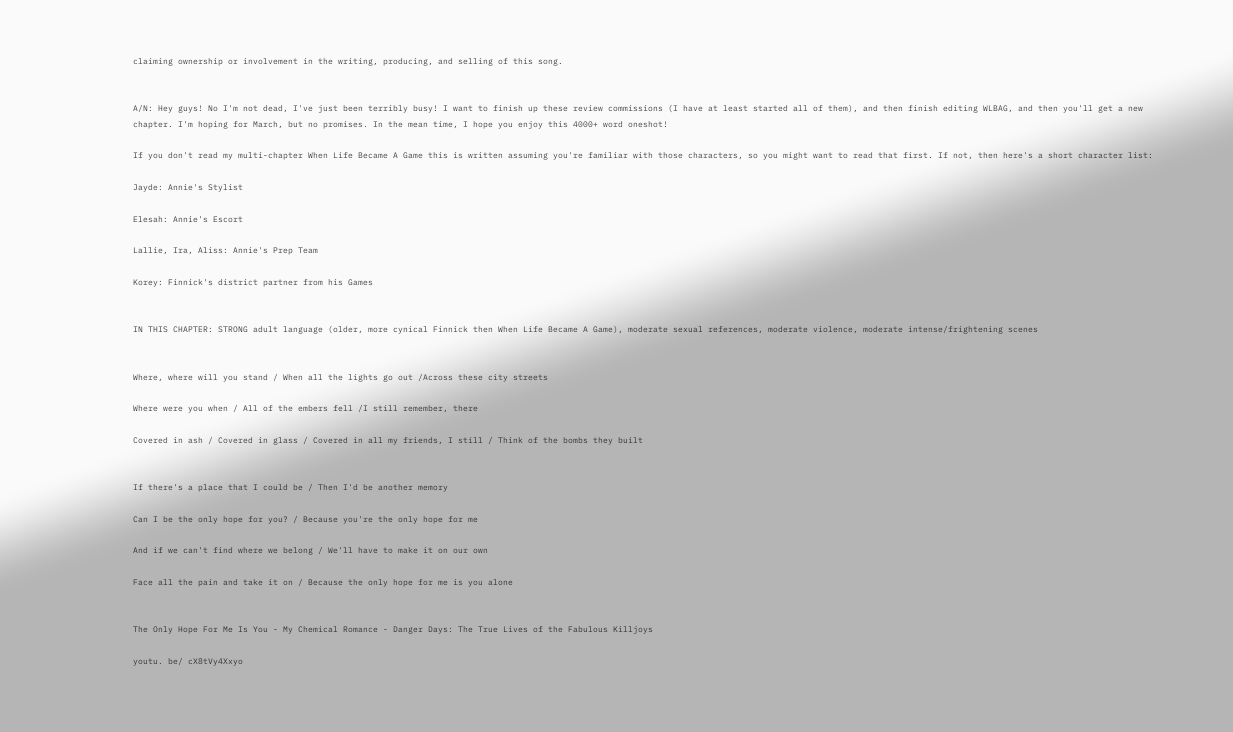claiming ownership or involvement in the writing, producing, and selling of this song.


A/N: Hey guys! No I'm not dead, I've just been terribly busy! I want to finish up these review commissions (I have at least started all of them), and then finish editing WLBAG, and then you'll get a new chapter. I'm hoping for March, but no promises. In the mean time, I hope you enjoy this 4000+ word oneshot!

If you don't read my multi-chapter When Life Became A Game this is written assuming you're familiar with those characters, so you might want to read that first. If not, then here's a short character list:

Jayde: Annie's Stylist

Elesah: Annie's Escort

Lallie, Ira, Aliss: Annie's Prep Team

Korey: Finnick's district partner from his Games


IN THIS CHAPTER: STRONG adult language (older, more cynical Finnick then When Life Became A Game), moderate sexual references, moderate violence, moderate intense/frightening scenes


Where, where will you stand / When all the lights go out /Across these city streets

Where were you when / All of the embers fell /I still remember, there

Covered in ash / Covered in glass / Covered in all my friends, I still / Think of the bombs they built


If there's a place that I could be / Then I'd be another memory

Can I be the only hope for you? / Because you're the only hope for me

And if we can't find where we belong / We'll have to make it on our own

Face all the pain and take it on / Because the only hope for me is you alone


The Only Hope For Me Is You - My Chemical Romance - Danger Days: The True Lives of the Fabulous Killjoys

youtu. be/ cX8tVy4Xxyo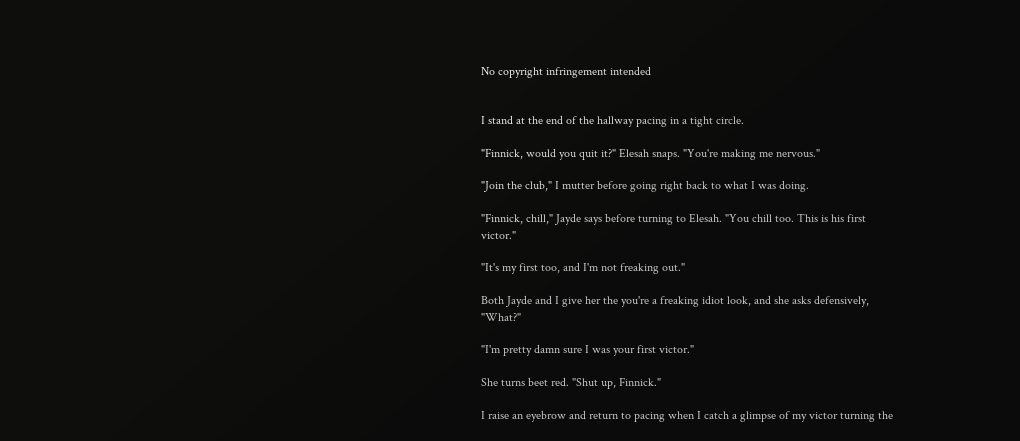No copyright infringement intended


I stand at the end of the hallway pacing in a tight circle.

"Finnick, would you quit it?" Elesah snaps. "You're making me nervous."

"Join the club," I mutter before going right back to what I was doing.

"Finnick, chill," Jayde says before turning to Elesah. "You chill too. This is his first victor."

"It's my first too, and I'm not freaking out."

Both Jayde and I give her the you're a freaking idiot look, and she asks defensively, "What?"

"I'm pretty damn sure I was your first victor."

She turns beet red. "Shut up, Finnick."

I raise an eyebrow and return to pacing when I catch a glimpse of my victor turning the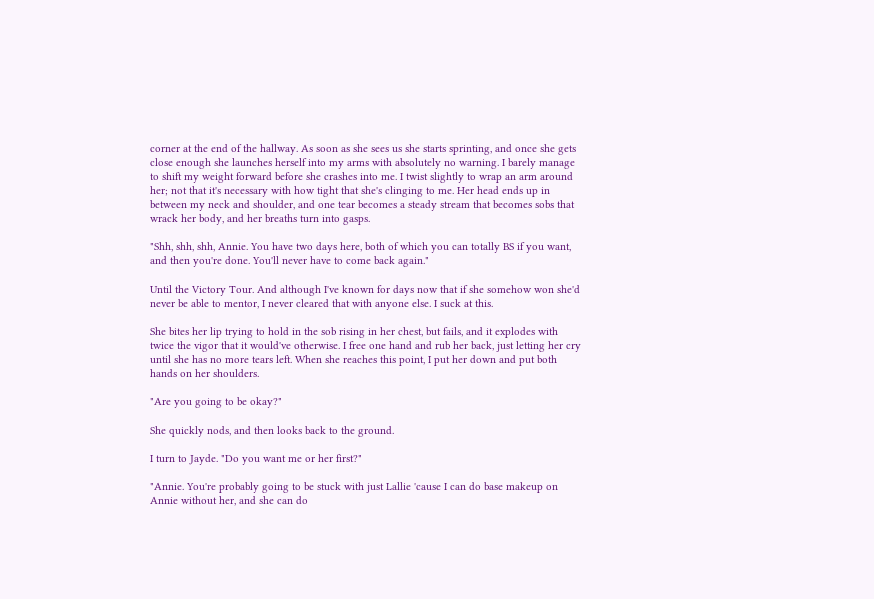corner at the end of the hallway. As soon as she sees us she starts sprinting, and once she gets close enough she launches herself into my arms with absolutely no warning. I barely manage to shift my weight forward before she crashes into me. I twist slightly to wrap an arm around her; not that it's necessary with how tight that she's clinging to me. Her head ends up in between my neck and shoulder, and one tear becomes a steady stream that becomes sobs that wrack her body, and her breaths turn into gasps.

"Shh, shh, shh, Annie. You have two days here, both of which you can totally BS if you want, and then you're done. You'll never have to come back again."

Until the Victory Tour. And although I've known for days now that if she somehow won she'd never be able to mentor, I never cleared that with anyone else. I suck at this.

She bites her lip trying to hold in the sob rising in her chest, but fails, and it explodes with twice the vigor that it would've otherwise. I free one hand and rub her back, just letting her cry until she has no more tears left. When she reaches this point, I put her down and put both hands on her shoulders.

"Are you going to be okay?"

She quickly nods, and then looks back to the ground.

I turn to Jayde. "Do you want me or her first?"

"Annie. You're probably going to be stuck with just Lallie 'cause I can do base makeup on Annie without her, and she can do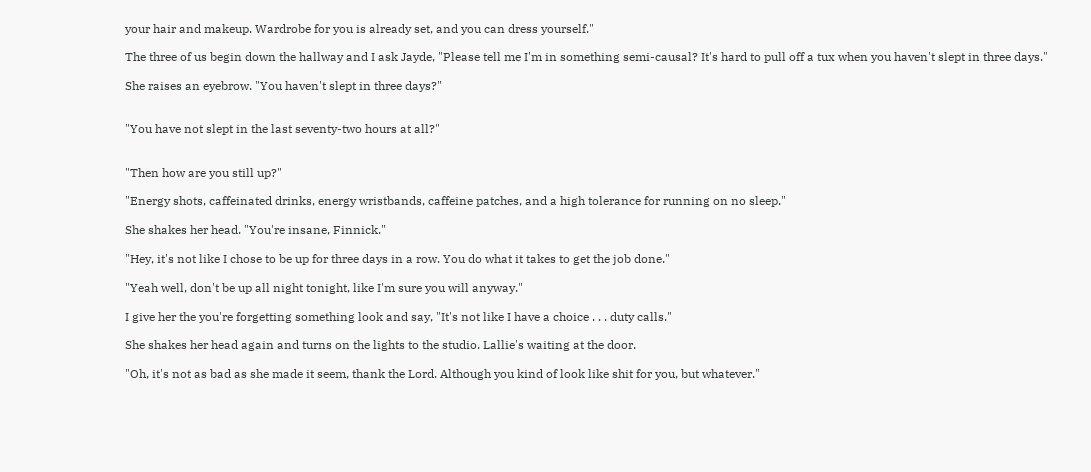your hair and makeup. Wardrobe for you is already set, and you can dress yourself."

The three of us begin down the hallway and I ask Jayde, "Please tell me I'm in something semi-causal? It's hard to pull off a tux when you haven't slept in three days."

She raises an eyebrow. "You haven't slept in three days?"


"You have not slept in the last seventy-two hours at all?"


"Then how are you still up?"

"Energy shots, caffeinated drinks, energy wristbands, caffeine patches, and a high tolerance for running on no sleep."

She shakes her head. "You're insane, Finnick."

"Hey, it's not like I chose to be up for three days in a row. You do what it takes to get the job done."

"Yeah well, don't be up all night tonight, like I'm sure you will anyway."

I give her the you're forgetting something look and say, "It's not like I have a choice . . . duty calls."

She shakes her head again and turns on the lights to the studio. Lallie's waiting at the door.

"Oh, it's not as bad as she made it seem, thank the Lord. Although you kind of look like shit for you, but whatever."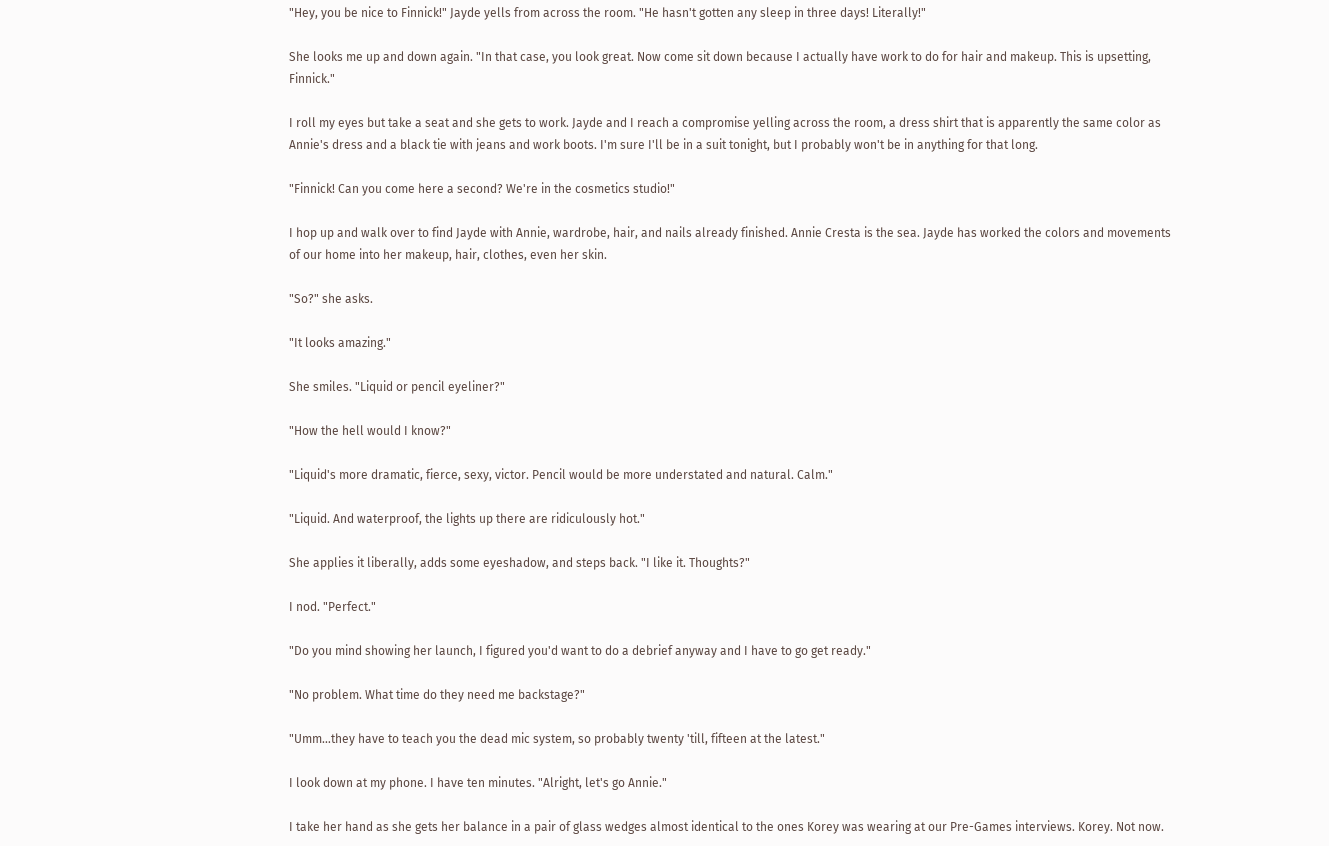"Hey, you be nice to Finnick!" Jayde yells from across the room. "He hasn't gotten any sleep in three days! Literally!"

She looks me up and down again. "In that case, you look great. Now come sit down because I actually have work to do for hair and makeup. This is upsetting, Finnick."

I roll my eyes but take a seat and she gets to work. Jayde and I reach a compromise yelling across the room, a dress shirt that is apparently the same color as Annie's dress and a black tie with jeans and work boots. I'm sure I'll be in a suit tonight, but I probably won't be in anything for that long.

"Finnick! Can you come here a second? We're in the cosmetics studio!"

I hop up and walk over to find Jayde with Annie, wardrobe, hair, and nails already finished. Annie Cresta is the sea. Jayde has worked the colors and movements of our home into her makeup, hair, clothes, even her skin.

"So?" she asks.

"It looks amazing."

She smiles. "Liquid or pencil eyeliner?"

"How the hell would I know?"

"Liquid's more dramatic, fierce, sexy, victor. Pencil would be more understated and natural. Calm."

"Liquid. And waterproof, the lights up there are ridiculously hot."

She applies it liberally, adds some eyeshadow, and steps back. "I like it. Thoughts?"

I nod. "Perfect."

"Do you mind showing her launch, I figured you'd want to do a debrief anyway and I have to go get ready."

"No problem. What time do they need me backstage?"

"Umm…they have to teach you the dead mic system, so probably twenty 'till, fifteen at the latest."

I look down at my phone. I have ten minutes. "Alright, let's go Annie."

I take her hand as she gets her balance in a pair of glass wedges almost identical to the ones Korey was wearing at our Pre-Games interviews. Korey. Not now.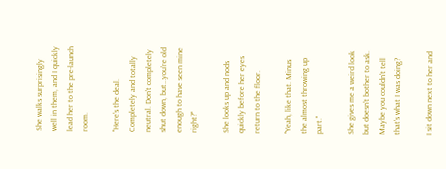She walks surprisingly well in them, and I quickly lead her to the pre-launch room.

"Here's the deal. Completely and totally neutral. Don't completely shut down, but…you're old enough to have seen mine right?"

She looks up and nods quickly before her eyes return to the floor.

"Yeah, like that. Minus the almost throwing up part."

She gives me a weird look but doesn't bother to ask. Maybe you couldn't tell that's what I was doing?

I sit down next to her and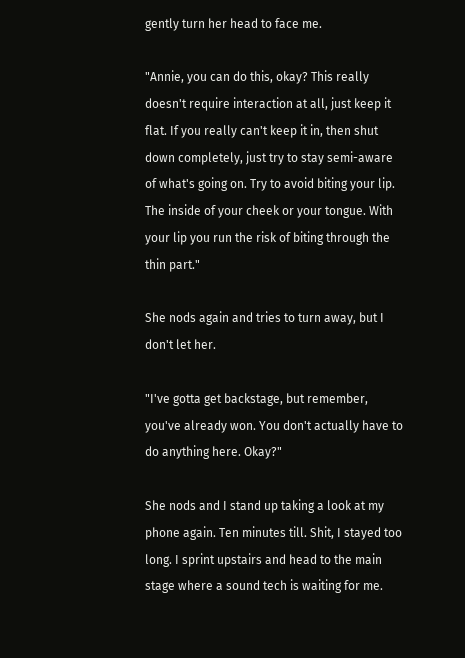gently turn her head to face me.

"Annie, you can do this, okay? This really doesn't require interaction at all, just keep it flat. If you really can't keep it in, then shut down completely, just try to stay semi-aware of what's going on. Try to avoid biting your lip. The inside of your cheek or your tongue. With your lip you run the risk of biting through the thin part."

She nods again and tries to turn away, but I don't let her.

"I've gotta get backstage, but remember, you've already won. You don't actually have to do anything here. Okay?"

She nods and I stand up taking a look at my phone again. Ten minutes till. Shit, I stayed too long. I sprint upstairs and head to the main stage where a sound tech is waiting for me.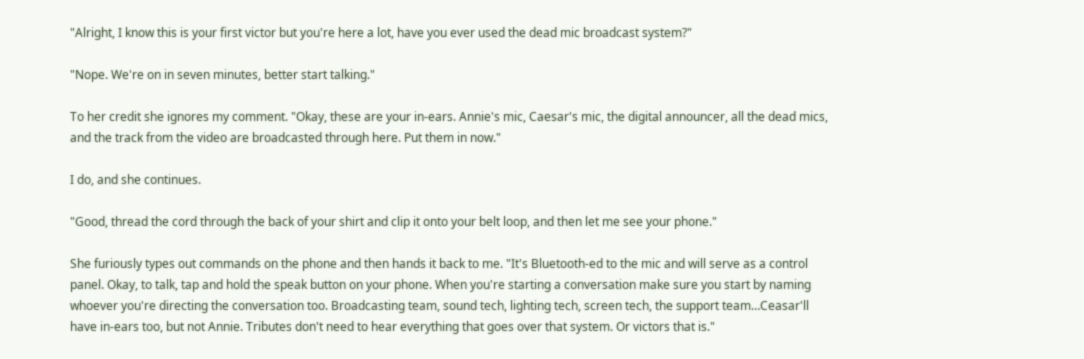"Alright, I know this is your first victor but you're here a lot, have you ever used the dead mic broadcast system?"

"Nope. We're on in seven minutes, better start talking."

To her credit she ignores my comment. "Okay, these are your in-ears. Annie's mic, Caesar's mic, the digital announcer, all the dead mics, and the track from the video are broadcasted through here. Put them in now."

I do, and she continues.

"Good, thread the cord through the back of your shirt and clip it onto your belt loop, and then let me see your phone."

She furiously types out commands on the phone and then hands it back to me. "It's Bluetooth-ed to the mic and will serve as a control panel. Okay, to talk, tap and hold the speak button on your phone. When you're starting a conversation make sure you start by naming whoever you're directing the conversation too. Broadcasting team, sound tech, lighting tech, screen tech, the support team…Ceasar'll have in-ears too, but not Annie. Tributes don't need to hear everything that goes over that system. Or victors that is."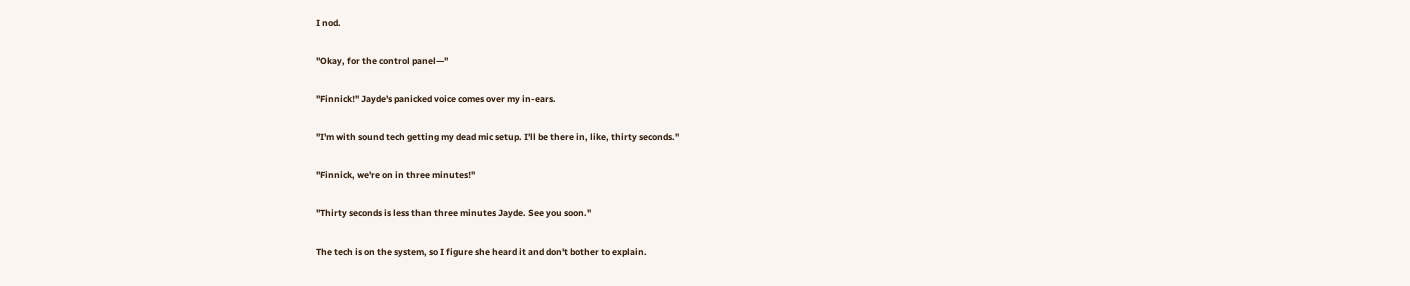I nod.

"Okay, for the control panel—"

"Finnick!" Jayde's panicked voice comes over my in-ears.

"I'm with sound tech getting my dead mic setup. I'll be there in, like, thirty seconds."

"Finnick, we're on in three minutes!"

"Thirty seconds is less than three minutes Jayde. See you soon."

The tech is on the system, so I figure she heard it and don't bother to explain.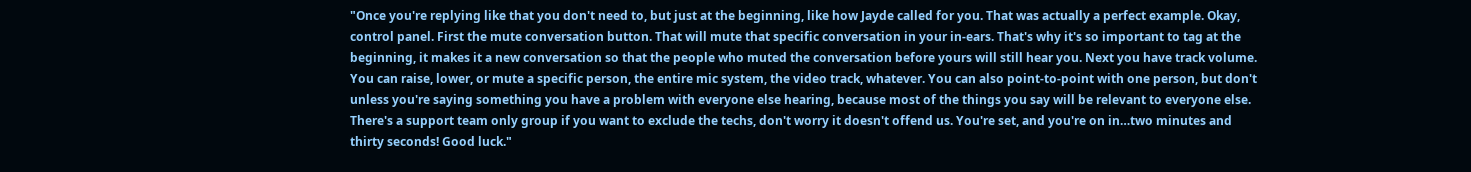"Once you're replying like that you don't need to, but just at the beginning, like how Jayde called for you. That was actually a perfect example. Okay, control panel. First the mute conversation button. That will mute that specific conversation in your in-ears. That's why it's so important to tag at the beginning, it makes it a new conversation so that the people who muted the conversation before yours will still hear you. Next you have track volume. You can raise, lower, or mute a specific person, the entire mic system, the video track, whatever. You can also point-to-point with one person, but don't unless you're saying something you have a problem with everyone else hearing, because most of the things you say will be relevant to everyone else. There's a support team only group if you want to exclude the techs, don't worry it doesn't offend us. You're set, and you're on in…two minutes and thirty seconds! Good luck."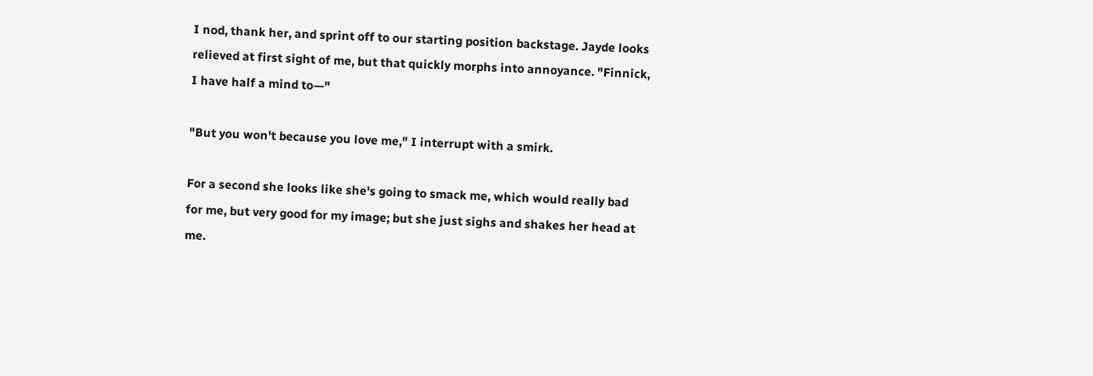I nod, thank her, and sprint off to our starting position backstage. Jayde looks relieved at first sight of me, but that quickly morphs into annoyance. "Finnick, I have half a mind to—"

"But you won't because you love me," I interrupt with a smirk.

For a second she looks like she's going to smack me, which would really bad for me, but very good for my image; but she just sighs and shakes her head at me.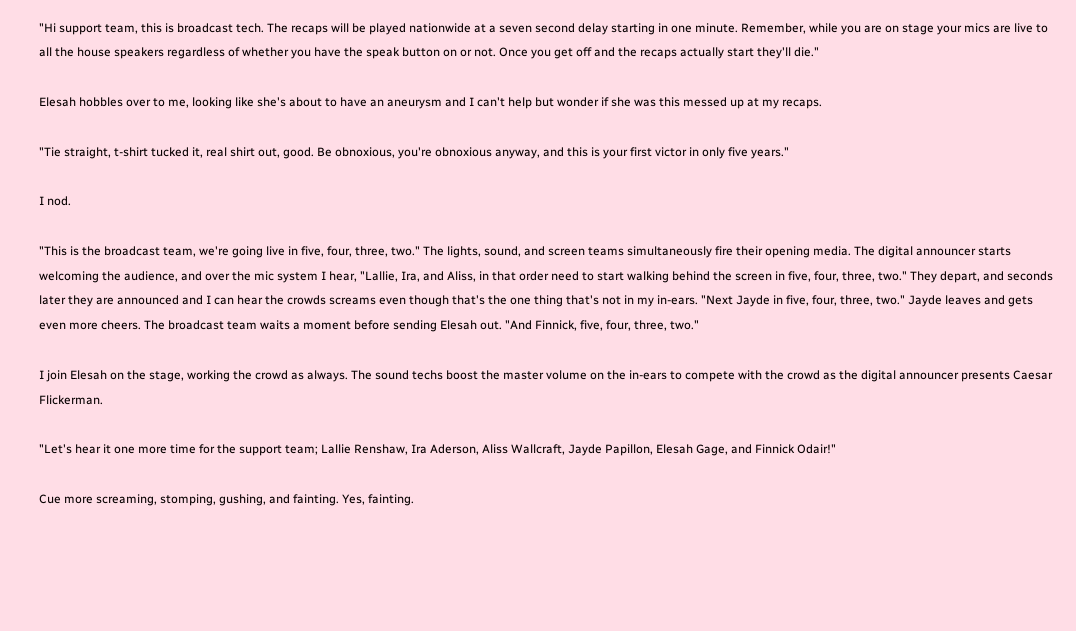"Hi support team, this is broadcast tech. The recaps will be played nationwide at a seven second delay starting in one minute. Remember, while you are on stage your mics are live to all the house speakers regardless of whether you have the speak button on or not. Once you get off and the recaps actually start they'll die."

Elesah hobbles over to me, looking like she's about to have an aneurysm and I can't help but wonder if she was this messed up at my recaps.

"Tie straight, t-shirt tucked it, real shirt out, good. Be obnoxious, you're obnoxious anyway, and this is your first victor in only five years."

I nod.

"This is the broadcast team, we're going live in five, four, three, two." The lights, sound, and screen teams simultaneously fire their opening media. The digital announcer starts welcoming the audience, and over the mic system I hear, "Lallie, Ira, and Aliss, in that order need to start walking behind the screen in five, four, three, two." They depart, and seconds later they are announced and I can hear the crowds screams even though that's the one thing that's not in my in-ears. "Next Jayde in five, four, three, two." Jayde leaves and gets even more cheers. The broadcast team waits a moment before sending Elesah out. "And Finnick, five, four, three, two."

I join Elesah on the stage, working the crowd as always. The sound techs boost the master volume on the in-ears to compete with the crowd as the digital announcer presents Caesar Flickerman.

"Let's hear it one more time for the support team; Lallie Renshaw, Ira Aderson, Aliss Wallcraft, Jayde Papillon, Elesah Gage, and Finnick Odair!"

Cue more screaming, stomping, gushing, and fainting. Yes, fainting.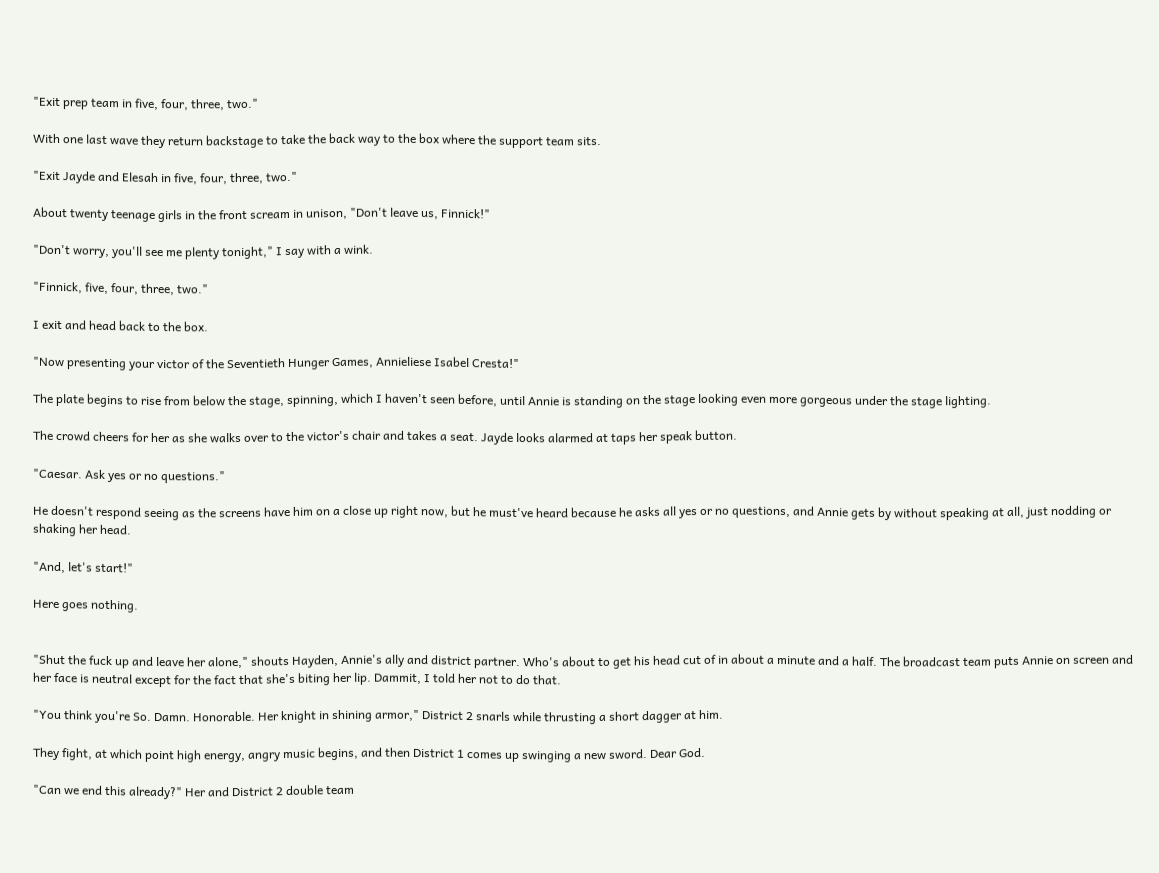"Exit prep team in five, four, three, two."

With one last wave they return backstage to take the back way to the box where the support team sits.

"Exit Jayde and Elesah in five, four, three, two."

About twenty teenage girls in the front scream in unison, "Don't leave us, Finnick!"

"Don't worry, you'll see me plenty tonight," I say with a wink.

"Finnick, five, four, three, two."

I exit and head back to the box.

"Now presenting your victor of the Seventieth Hunger Games, Annieliese Isabel Cresta!"

The plate begins to rise from below the stage, spinning, which I haven't seen before, until Annie is standing on the stage looking even more gorgeous under the stage lighting.

The crowd cheers for her as she walks over to the victor's chair and takes a seat. Jayde looks alarmed at taps her speak button.

"Caesar. Ask yes or no questions."

He doesn't respond seeing as the screens have him on a close up right now, but he must've heard because he asks all yes or no questions, and Annie gets by without speaking at all, just nodding or shaking her head.

"And, let's start!"

Here goes nothing.


"Shut the fuck up and leave her alone," shouts Hayden, Annie's ally and district partner. Who's about to get his head cut of in about a minute and a half. The broadcast team puts Annie on screen and her face is neutral except for the fact that she's biting her lip. Dammit, I told her not to do that.

"You think you're So. Damn. Honorable. Her knight in shining armor," District 2 snarls while thrusting a short dagger at him.

They fight, at which point high energy, angry music begins, and then District 1 comes up swinging a new sword. Dear God.

"Can we end this already?" Her and District 2 double team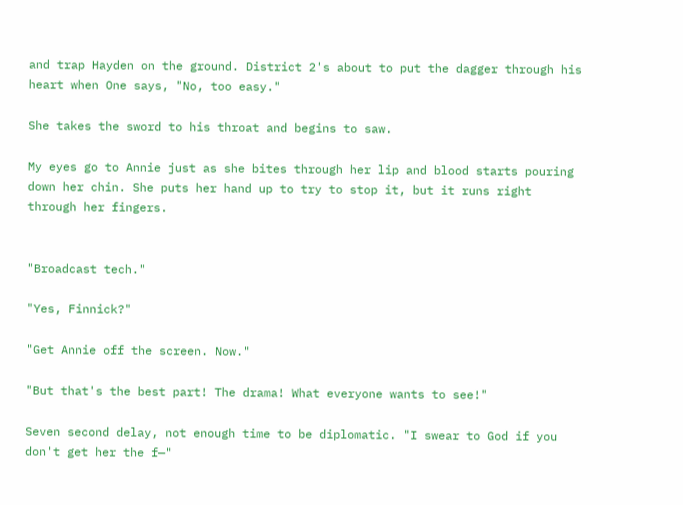and trap Hayden on the ground. District 2's about to put the dagger through his heart when One says, "No, too easy."

She takes the sword to his throat and begins to saw.

My eyes go to Annie just as she bites through her lip and blood starts pouring down her chin. She puts her hand up to try to stop it, but it runs right through her fingers.


"Broadcast tech."

"Yes, Finnick?"

"Get Annie off the screen. Now."

"But that's the best part! The drama! What everyone wants to see!"

Seven second delay, not enough time to be diplomatic. "I swear to God if you don't get her the f—"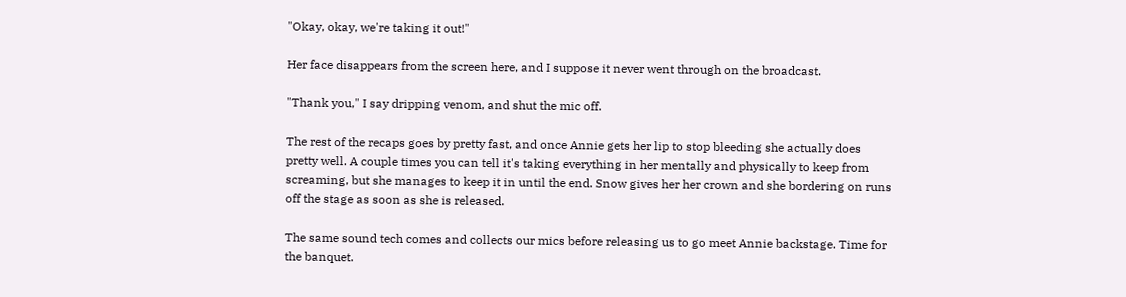"Okay, okay, we're taking it out!"

Her face disappears from the screen here, and I suppose it never went through on the broadcast.

"Thank you," I say dripping venom, and shut the mic off.

The rest of the recaps goes by pretty fast, and once Annie gets her lip to stop bleeding she actually does pretty well. A couple times you can tell it's taking everything in her mentally and physically to keep from screaming, but she manages to keep it in until the end. Snow gives her her crown and she bordering on runs off the stage as soon as she is released.

The same sound tech comes and collects our mics before releasing us to go meet Annie backstage. Time for the banquet.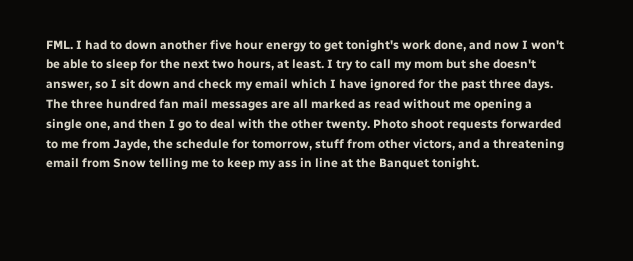FML. I had to down another five hour energy to get tonight's work done, and now I won't be able to sleep for the next two hours, at least. I try to call my mom but she doesn't answer, so I sit down and check my email which I have ignored for the past three days. The three hundred fan mail messages are all marked as read without me opening a single one, and then I go to deal with the other twenty. Photo shoot requests forwarded to me from Jayde, the schedule for tomorrow, stuff from other victors, and a threatening email from Snow telling me to keep my ass in line at the Banquet tonight.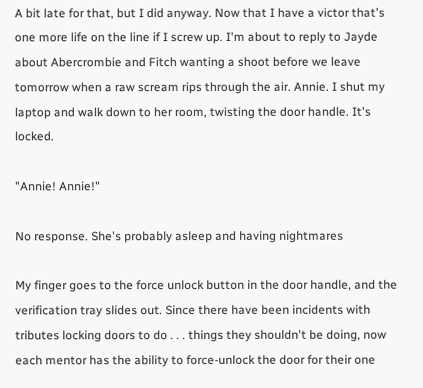A bit late for that, but I did anyway. Now that I have a victor that's one more life on the line if I screw up. I'm about to reply to Jayde about Abercrombie and Fitch wanting a shoot before we leave tomorrow when a raw scream rips through the air. Annie. I shut my laptop and walk down to her room, twisting the door handle. It's locked.

"Annie! Annie!"

No response. She's probably asleep and having nightmares

My finger goes to the force unlock button in the door handle, and the verification tray slides out. Since there have been incidents with tributes locking doors to do . . . things they shouldn't be doing, now each mentor has the ability to force-unlock the door for their one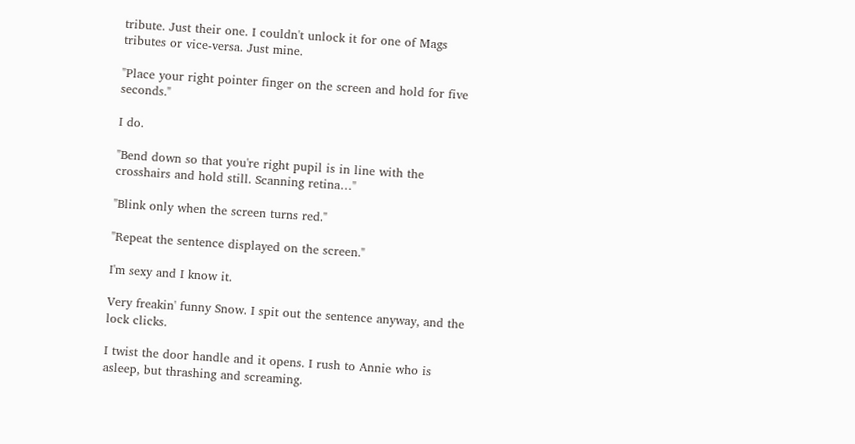tribute. Just their one. I couldn't unlock it for one of Mags tributes or vice-versa. Just mine.

"Place your right pointer finger on the screen and hold for five seconds."

I do.

"Bend down so that you're right pupil is in line with the crosshairs and hold still. Scanning retina…"

"Blink only when the screen turns red."

"Repeat the sentence displayed on the screen."

I'm sexy and I know it.

Very freakin' funny Snow. I spit out the sentence anyway, and the lock clicks.

I twist the door handle and it opens. I rush to Annie who is asleep, but thrashing and screaming.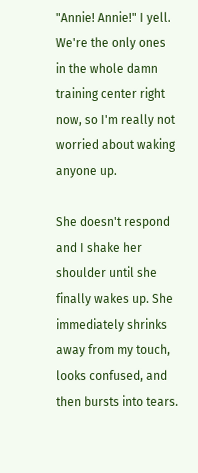"Annie! Annie!" I yell. We're the only ones in the whole damn training center right now, so I'm really not worried about waking anyone up.

She doesn't respond and I shake her shoulder until she finally wakes up. She immediately shrinks away from my touch, looks confused, and then bursts into tears.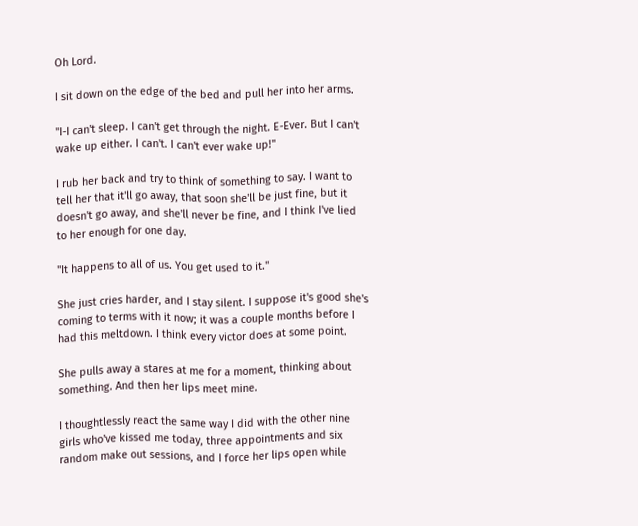Oh Lord.

I sit down on the edge of the bed and pull her into her arms.

"I-I can't sleep. I can't get through the night. E-Ever. But I can't wake up either. I can't. I can't ever wake up!"

I rub her back and try to think of something to say. I want to tell her that it'll go away, that soon she'll be just fine, but it doesn't go away, and she'll never be fine, and I think I've lied to her enough for one day.

"It happens to all of us. You get used to it."

She just cries harder, and I stay silent. I suppose it's good she's coming to terms with it now; it was a couple months before I had this meltdown. I think every victor does at some point.

She pulls away a stares at me for a moment, thinking about something. And then her lips meet mine.

I thoughtlessly react the same way I did with the other nine girls who've kissed me today, three appointments and six random make out sessions, and I force her lips open while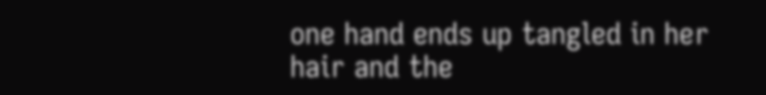one hand ends up tangled in her hair and the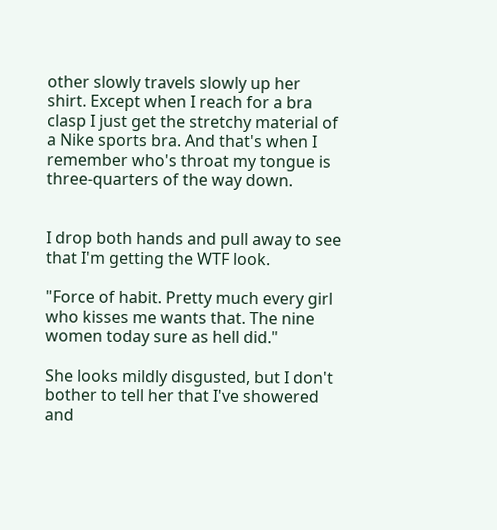other slowly travels slowly up her shirt. Except when I reach for a bra clasp I just get the stretchy material of a Nike sports bra. And that's when I remember who's throat my tongue is three-quarters of the way down.


I drop both hands and pull away to see that I'm getting the WTF look.

"Force of habit. Pretty much every girl who kisses me wants that. The nine women today sure as hell did."

She looks mildly disgusted, but I don't bother to tell her that I've showered and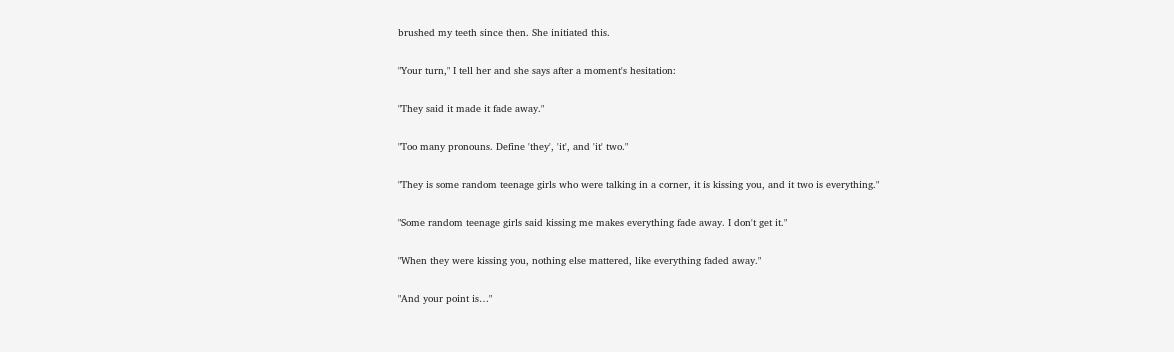brushed my teeth since then. She initiated this.

"Your turn," I tell her and she says after a moment's hesitation:

"They said it made it fade away."

"Too many pronouns. Define 'they', 'it', and 'it' two."

"They is some random teenage girls who were talking in a corner, it is kissing you, and it two is everything."

"Some random teenage girls said kissing me makes everything fade away. I don't get it."

"When they were kissing you, nothing else mattered, like everything faded away."

"And your point is…"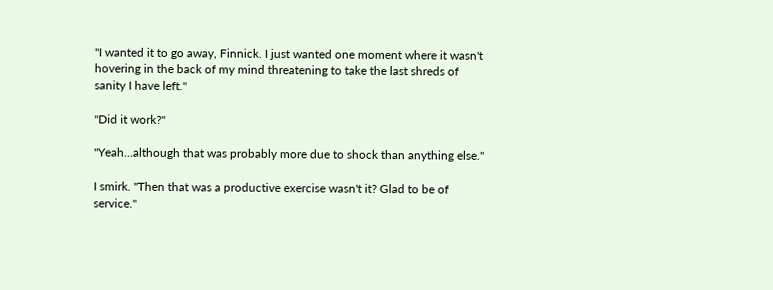"I wanted it to go away, Finnick. I just wanted one moment where it wasn't hovering in the back of my mind threatening to take the last shreds of sanity I have left."

"Did it work?"

"Yeah…although that was probably more due to shock than anything else."

I smirk. "Then that was a productive exercise wasn't it? Glad to be of service."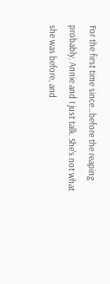For the first time since…before the reaping probably, Annie and I just talk. She's not what she was before, and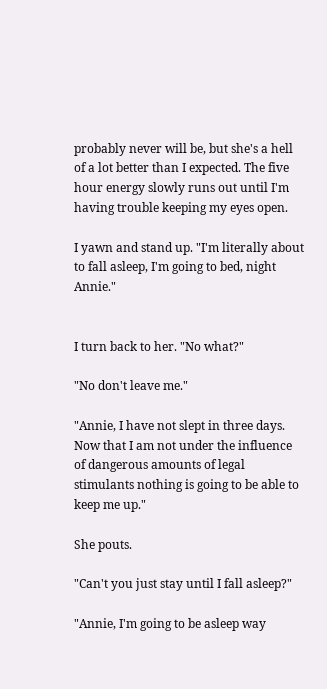probably never will be, but she's a hell of a lot better than I expected. The five hour energy slowly runs out until I'm having trouble keeping my eyes open.

I yawn and stand up. "I'm literally about to fall asleep, I'm going to bed, night Annie."


I turn back to her. "No what?"

"No don't leave me."

"Annie, I have not slept in three days. Now that I am not under the influence of dangerous amounts of legal stimulants nothing is going to be able to keep me up."

She pouts.

"Can't you just stay until I fall asleep?"

"Annie, I'm going to be asleep way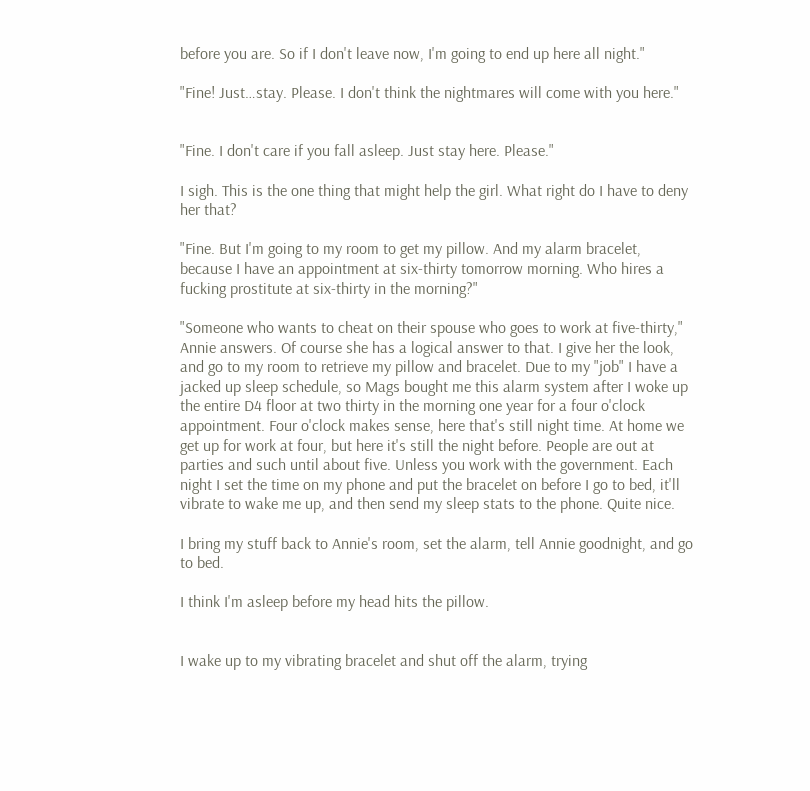before you are. So if I don't leave now, I'm going to end up here all night."

"Fine! Just…stay. Please. I don't think the nightmares will come with you here."


"Fine. I don't care if you fall asleep. Just stay here. Please."

I sigh. This is the one thing that might help the girl. What right do I have to deny her that?

"Fine. But I'm going to my room to get my pillow. And my alarm bracelet, because I have an appointment at six-thirty tomorrow morning. Who hires a fucking prostitute at six-thirty in the morning?"

"Someone who wants to cheat on their spouse who goes to work at five-thirty," Annie answers. Of course she has a logical answer to that. I give her the look, and go to my room to retrieve my pillow and bracelet. Due to my "job" I have a jacked up sleep schedule, so Mags bought me this alarm system after I woke up the entire D4 floor at two thirty in the morning one year for a four o'clock appointment. Four o'clock makes sense, here that's still night time. At home we get up for work at four, but here it's still the night before. People are out at parties and such until about five. Unless you work with the government. Each night I set the time on my phone and put the bracelet on before I go to bed, it'll vibrate to wake me up, and then send my sleep stats to the phone. Quite nice.

I bring my stuff back to Annie's room, set the alarm, tell Annie goodnight, and go to bed.

I think I'm asleep before my head hits the pillow.


I wake up to my vibrating bracelet and shut off the alarm, trying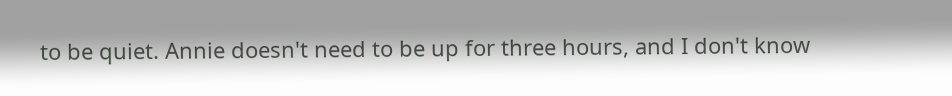to be quiet. Annie doesn't need to be up for three hours, and I don't know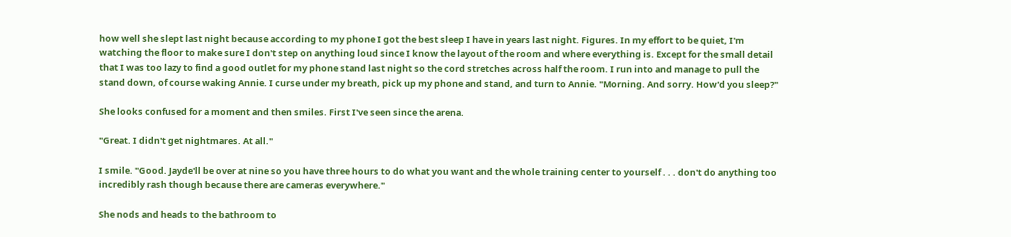how well she slept last night because according to my phone I got the best sleep I have in years last night. Figures. In my effort to be quiet, I'm watching the floor to make sure I don't step on anything loud since I know the layout of the room and where everything is. Except for the small detail that I was too lazy to find a good outlet for my phone stand last night so the cord stretches across half the room. I run into and manage to pull the stand down, of course waking Annie. I curse under my breath, pick up my phone and stand, and turn to Annie. "Morning. And sorry. How'd you sleep?"

She looks confused for a moment and then smiles. First I've seen since the arena.

"Great. I didn't get nightmares. At all."

I smile. "Good. Jayde'll be over at nine so you have three hours to do what you want and the whole training center to yourself . . . don't do anything too incredibly rash though because there are cameras everywhere."

She nods and heads to the bathroom to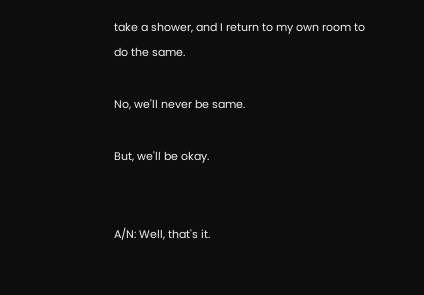take a shower, and I return to my own room to do the same.

No, we'll never be same.

But, we'll be okay.


A/N: Well, that's it.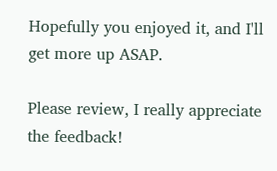Hopefully you enjoyed it, and I'll get more up ASAP.

Please review, I really appreciate the feedback!